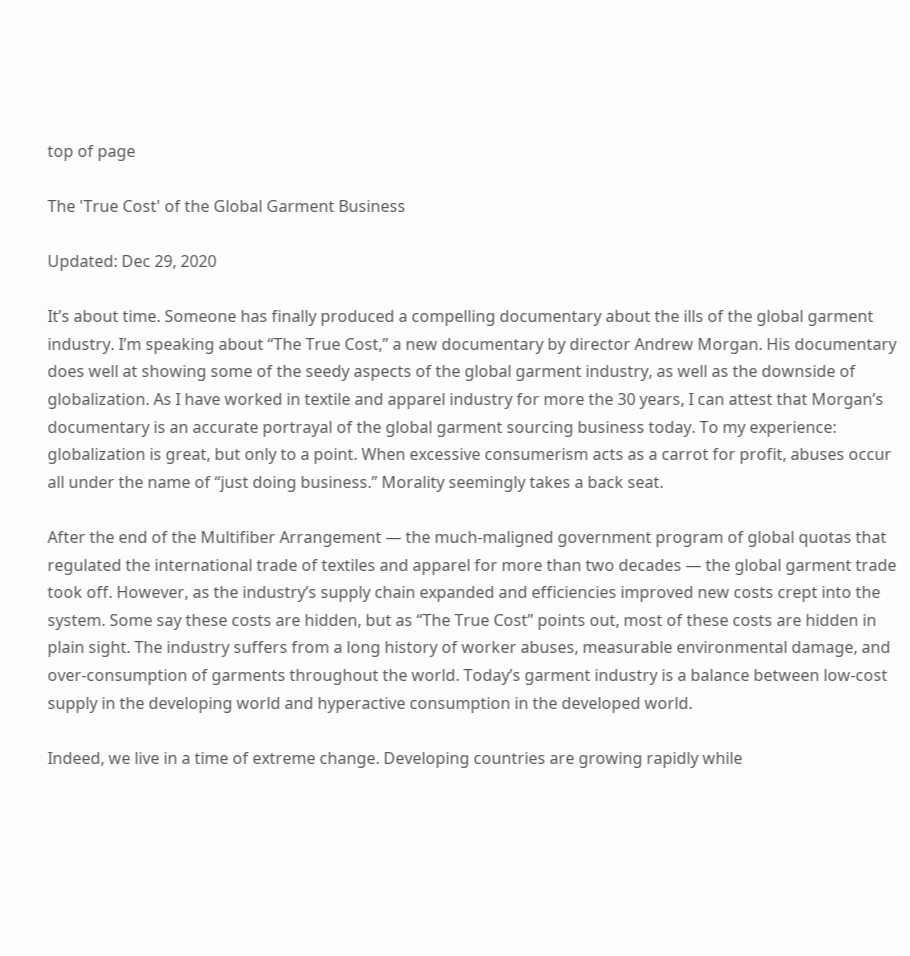top of page

The 'True Cost' of the Global Garment Business

Updated: Dec 29, 2020

It’s about time. Someone has finally produced a compelling documentary about the ills of the global garment industry. I’m speaking about “The True Cost,” a new documentary by director Andrew Morgan. His documentary does well at showing some of the seedy aspects of the global garment industry, as well as the downside of globalization. As I have worked in textile and apparel industry for more the 30 years, I can attest that Morgan’s documentary is an accurate portrayal of the global garment sourcing business today. To my experience: globalization is great, but only to a point. When excessive consumerism acts as a carrot for profit, abuses occur all under the name of “just doing business.” Morality seemingly takes a back seat.

After the end of the Multifiber Arrangement — the much-maligned government program of global quotas that regulated the international trade of textiles and apparel for more than two decades — the global garment trade took off. However, as the industry’s supply chain expanded and efficiencies improved new costs crept into the system. Some say these costs are hidden, but as “The True Cost” points out, most of these costs are hidden in plain sight. The industry suffers from a long history of worker abuses, measurable environmental damage, and over-consumption of garments throughout the world. Today’s garment industry is a balance between low-cost supply in the developing world and hyperactive consumption in the developed world.

Indeed, we live in a time of extreme change. Developing countries are growing rapidly while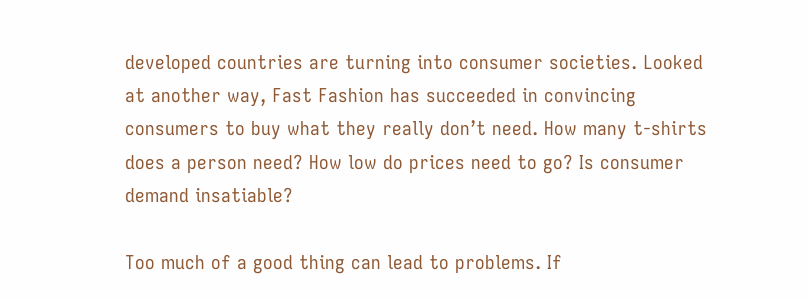developed countries are turning into consumer societies. Looked at another way, Fast Fashion has succeeded in convincing consumers to buy what they really don’t need. How many t-shirts does a person need? How low do prices need to go? Is consumer demand insatiable?

Too much of a good thing can lead to problems. If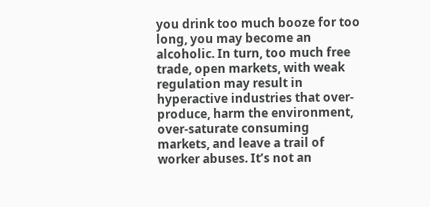you drink too much booze for too long, you may become an alcoholic. In turn, too much free trade, open markets, with weak regulation may result in hyperactive industries that over-produce, harm the environment, over-saturate consuming markets, and leave a trail of worker abuses. It’s not an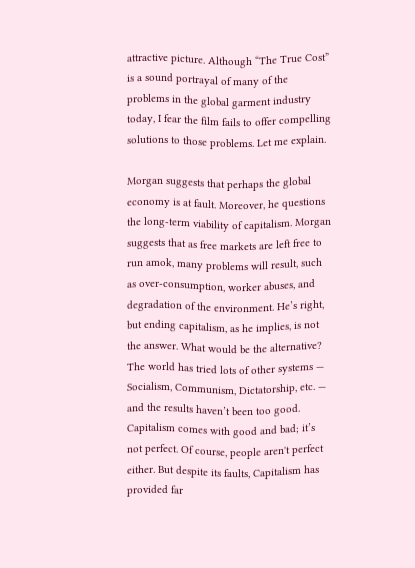attractive picture. Although “The True Cost” is a sound portrayal of many of the problems in the global garment industry today, I fear the film fails to offer compelling solutions to those problems. Let me explain.

Morgan suggests that perhaps the global economy is at fault. Moreover, he questions the long-term viability of capitalism. Morgan suggests that as free markets are left free to run amok, many problems will result, such as over-consumption, worker abuses, and degradation of the environment. He’s right, but ending capitalism, as he implies, is not the answer. What would be the alternative? The world has tried lots of other systems — Socialism, Communism, Dictatorship, etc. — and the results haven’t been too good. Capitalism comes with good and bad; it’s not perfect. Of course, people aren't perfect either. But despite its faults, Capitalism has provided far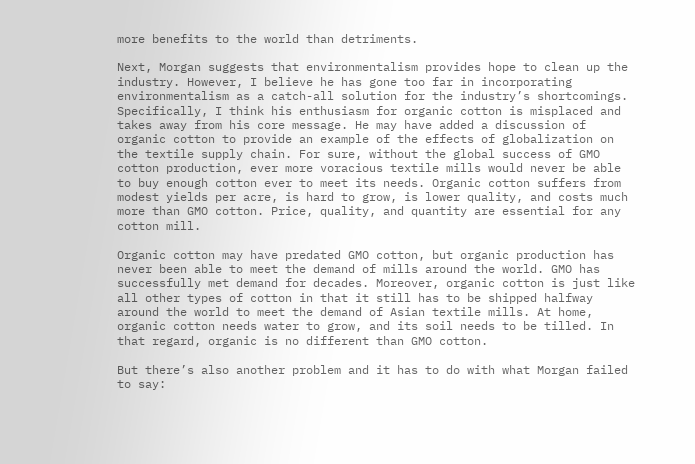more benefits to the world than detriments.

Next, Morgan suggests that environmentalism provides hope to clean up the industry. However, I believe he has gone too far in incorporating environmentalism as a catch-all solution for the industry’s shortcomings. Specifically, I think his enthusiasm for organic cotton is misplaced and takes away from his core message. He may have added a discussion of organic cotton to provide an example of the effects of globalization on the textile supply chain. For sure, without the global success of GMO cotton production, ever more voracious textile mills would never be able to buy enough cotton ever to meet its needs. Organic cotton suffers from modest yields per acre, is hard to grow, is lower quality, and costs much more than GMO cotton. Price, quality, and quantity are essential for any cotton mill.

Organic cotton may have predated GMO cotton, but organic production has never been able to meet the demand of mills around the world. GMO has successfully met demand for decades. Moreover, organic cotton is just like all other types of cotton in that it still has to be shipped halfway around the world to meet the demand of Asian textile mills. At home, organic cotton needs water to grow, and its soil needs to be tilled. In that regard, organic is no different than GMO cotton.

But there’s also another problem and it has to do with what Morgan failed to say: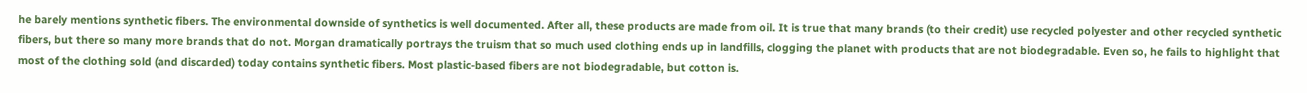he barely mentions synthetic fibers. The environmental downside of synthetics is well documented. After all, these products are made from oil. It is true that many brands (to their credit) use recycled polyester and other recycled synthetic fibers, but there so many more brands that do not. Morgan dramatically portrays the truism that so much used clothing ends up in landfills, clogging the planet with products that are not biodegradable. Even so, he fails to highlight that most of the clothing sold (and discarded) today contains synthetic fibers. Most plastic-based fibers are not biodegradable, but cotton is.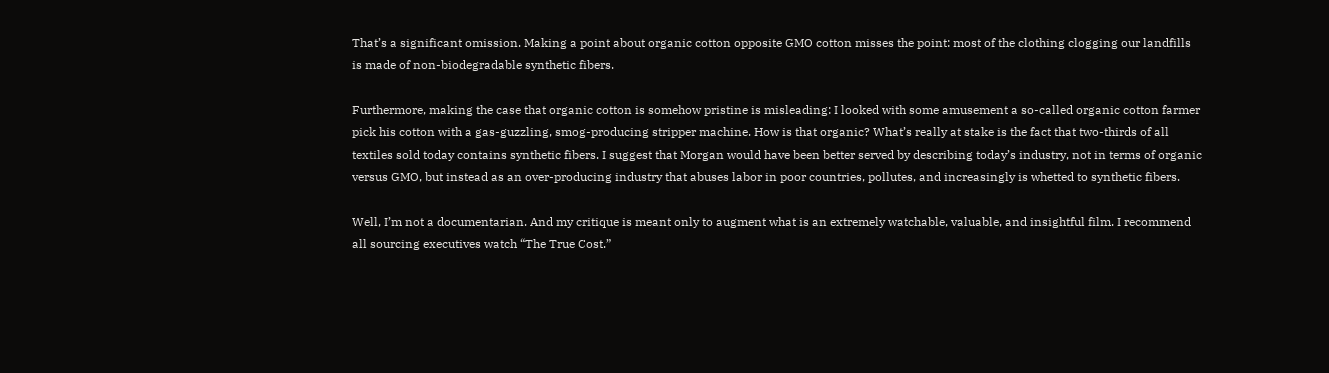That’s a significant omission. Making a point about organic cotton opposite GMO cotton misses the point: most of the clothing clogging our landfills is made of non-biodegradable synthetic fibers.

Furthermore, making the case that organic cotton is somehow pristine is misleading: I looked with some amusement a so-called organic cotton farmer pick his cotton with a gas-guzzling, smog-producing stripper machine. How is that organic? What’s really at stake is the fact that two-thirds of all textiles sold today contains synthetic fibers. I suggest that Morgan would have been better served by describing today’s industry, not in terms of organic versus GMO, but instead as an over-producing industry that abuses labor in poor countries, pollutes, and increasingly is whetted to synthetic fibers.

Well, I’m not a documentarian. And my critique is meant only to augment what is an extremely watchable, valuable, and insightful film. I recommend all sourcing executives watch “The True Cost.”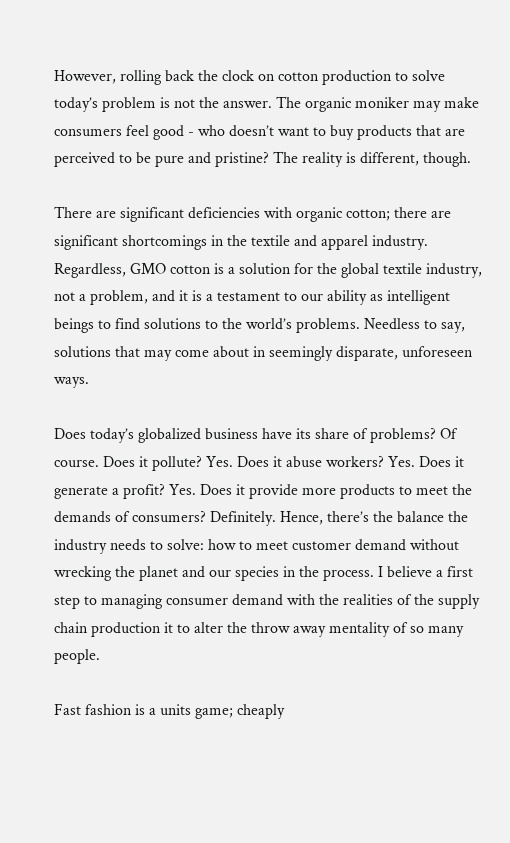However, rolling back the clock on cotton production to solve today’s problem is not the answer. The organic moniker may make consumers feel good - who doesn’t want to buy products that are perceived to be pure and pristine? The reality is different, though.

There are significant deficiencies with organic cotton; there are significant shortcomings in the textile and apparel industry. Regardless, GMO cotton is a solution for the global textile industry, not a problem, and it is a testament to our ability as intelligent beings to find solutions to the world’s problems. Needless to say, solutions that may come about in seemingly disparate, unforeseen ways.

Does today’s globalized business have its share of problems? Of course. Does it pollute? Yes. Does it abuse workers? Yes. Does it generate a profit? Yes. Does it provide more products to meet the demands of consumers? Definitely. Hence, there’s the balance the industry needs to solve: how to meet customer demand without wrecking the planet and our species in the process. I believe a first step to managing consumer demand with the realities of the supply chain production it to alter the throw away mentality of so many people.

Fast fashion is a units game; cheaply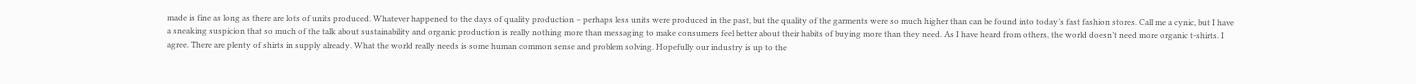made is fine as long as there are lots of units produced. Whatever happened to the days of quality production – perhaps less units were produced in the past, but the quality of the garments were so much higher than can be found into today’s fast fashion stores. Call me a cynic, but I have a sneaking suspicion that so much of the talk about sustainability and organic production is really nothing more than messaging to make consumers feel better about their habits of buying more than they need. As I have heard from others, the world doesn’t need more organic t-shirts. I agree. There are plenty of shirts in supply already. What the world really needs is some human common sense and problem solving. Hopefully our industry is up to the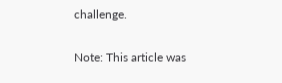challenge.

Note: This article was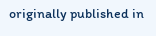originally published in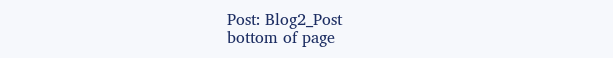Post: Blog2_Post
bottom of page